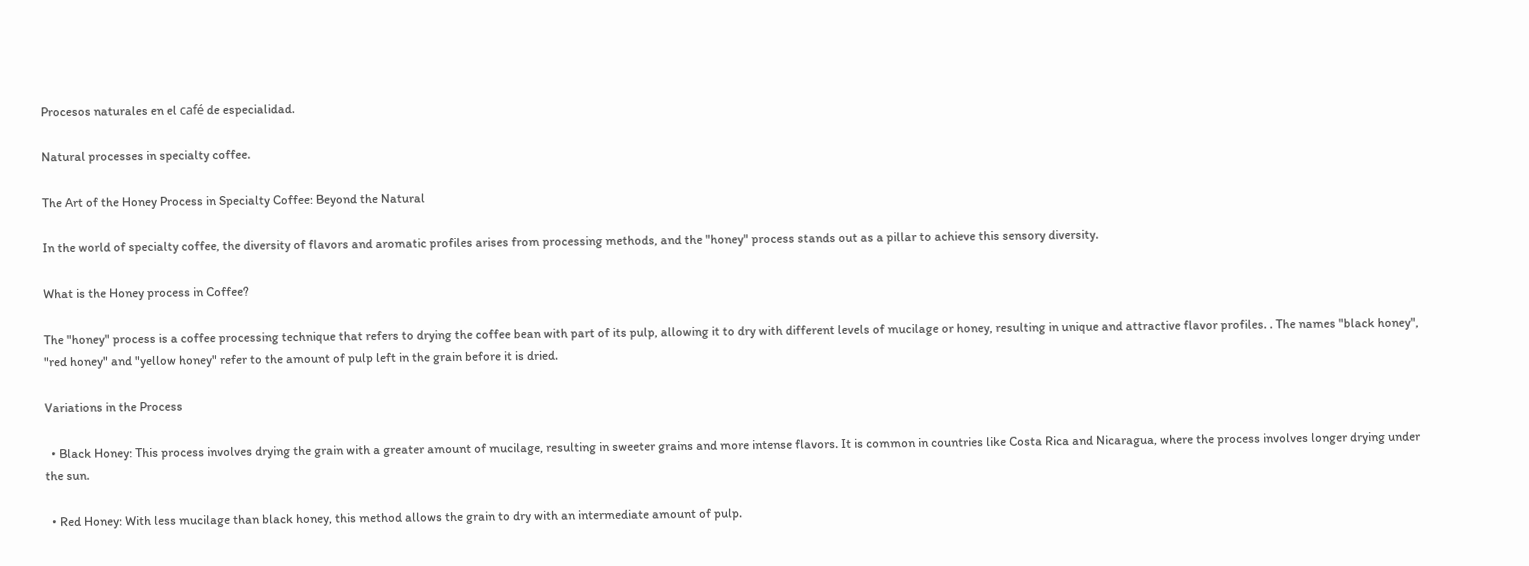Procesos naturales en el café de especialidad.

Natural processes in specialty coffee.

The Art of the Honey Process in Specialty Coffee: Beyond the Natural

In the world of specialty coffee, the diversity of flavors and aromatic profiles arises from processing methods, and the "honey" process stands out as a pillar to achieve this sensory diversity.

What is the Honey process in Coffee?

The "honey" process is a coffee processing technique that refers to drying the coffee bean with part of its pulp, allowing it to dry with different levels of mucilage or honey, resulting in unique and attractive flavor profiles. . The names "black honey", "red honey" and "yellow honey" refer to the amount of pulp left in the grain before it is dried.

Variations in the Process

  • Black Honey: This process involves drying the grain with a greater amount of mucilage, resulting in sweeter grains and more intense flavors. It is common in countries like Costa Rica and Nicaragua, where the process involves longer drying under the sun.

  • Red Honey: With less mucilage than black honey, this method allows the grain to dry with an intermediate amount of pulp.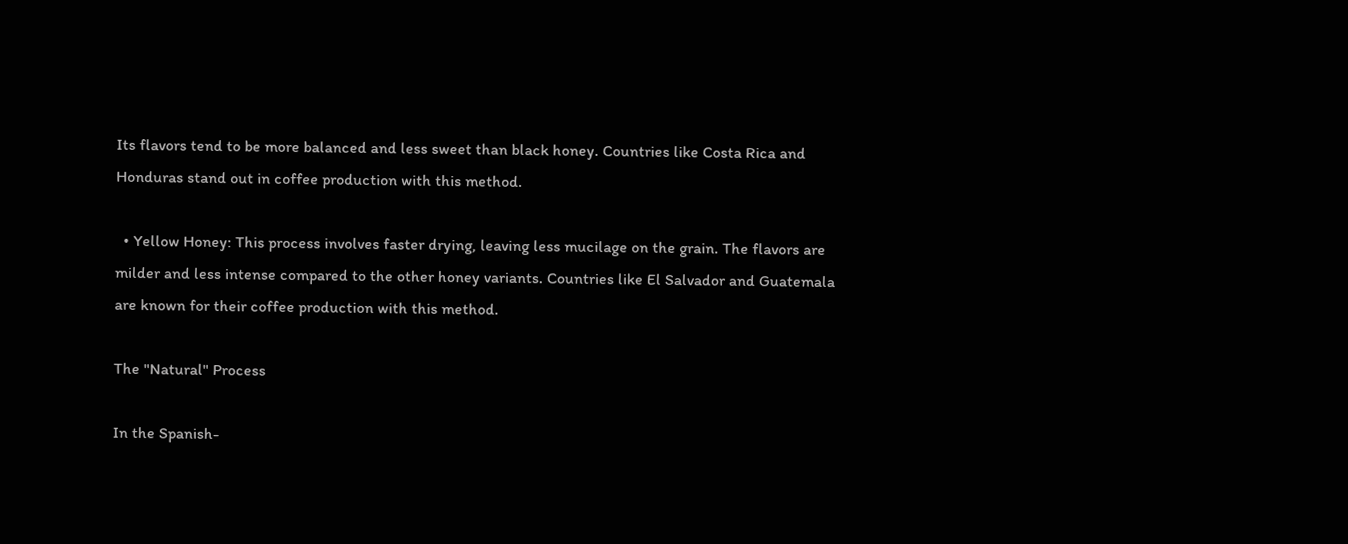Its flavors tend to be more balanced and less sweet than black honey. Countries like Costa Rica and Honduras stand out in coffee production with this method.

  • Yellow Honey: This process involves faster drying, leaving less mucilage on the grain. The flavors are milder and less intense compared to the other honey variants. Countries like El Salvador and Guatemala are known for their coffee production with this method.

The "Natural" Process

In the Spanish-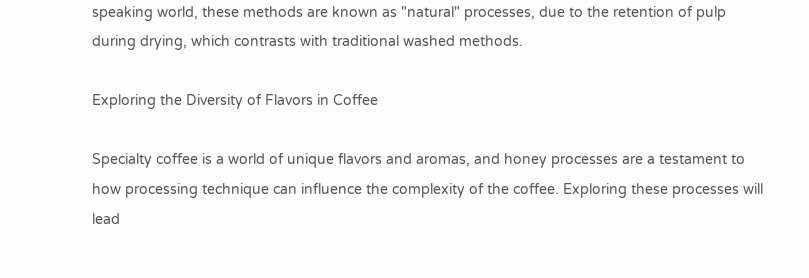speaking world, these methods are known as "natural" processes, due to the retention of pulp during drying, which contrasts with traditional washed methods.

Exploring the Diversity of Flavors in Coffee

Specialty coffee is a world of unique flavors and aromas, and honey processes are a testament to how processing technique can influence the complexity of the coffee. Exploring these processes will lead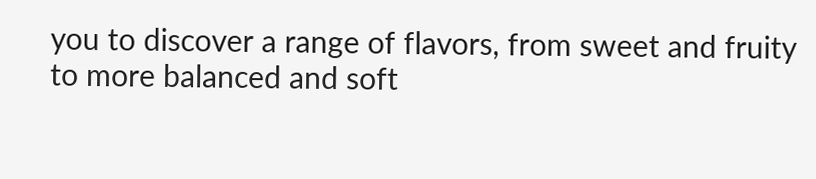you to discover a range of flavors, from sweet and fruity to more balanced and soft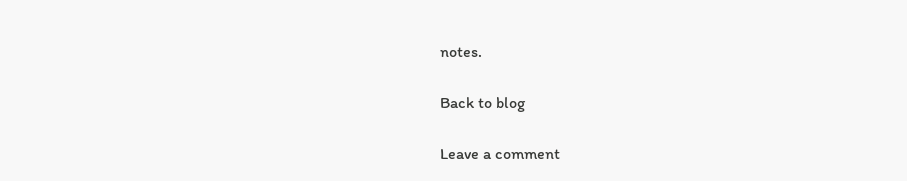notes.

Back to blog

Leave a comment